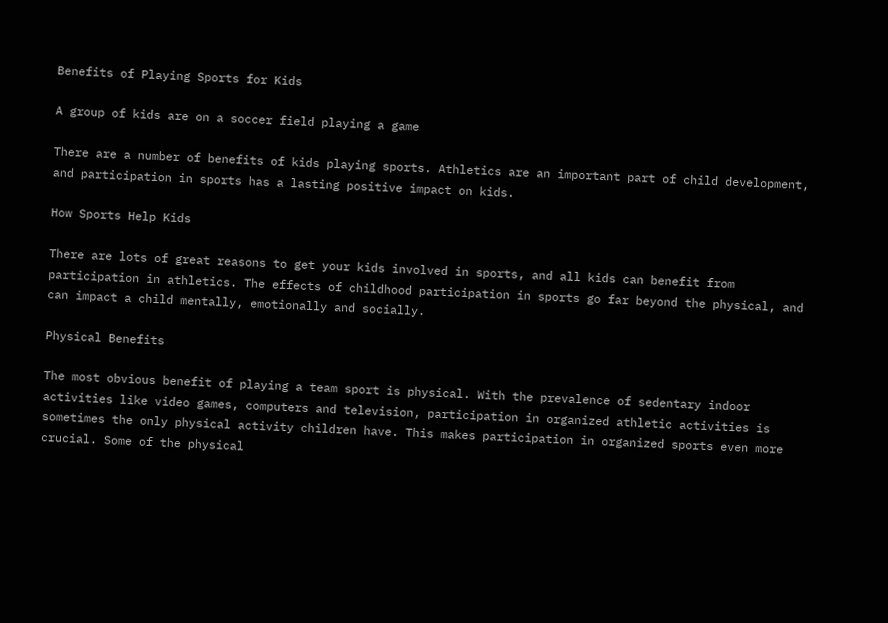Benefits of Playing Sports for Kids

A group of kids are on a soccer field playing a game

There are a number of benefits of kids playing sports. Athletics are an important part of child development, and participation in sports has a lasting positive impact on kids.

How Sports Help Kids

There are lots of great reasons to get your kids involved in sports, and all kids can benefit from participation in athletics. The effects of childhood participation in sports go far beyond the physical, and can impact a child mentally, emotionally and socially.

Physical Benefits

The most obvious benefit of playing a team sport is physical. With the prevalence of sedentary indoor activities like video games, computers and television, participation in organized athletic activities is sometimes the only physical activity children have. This makes participation in organized sports even more crucial. Some of the physical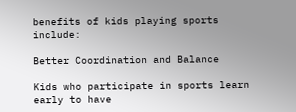benefits of kids playing sports include:

Better Coordination and Balance

Kids who participate in sports learn early to have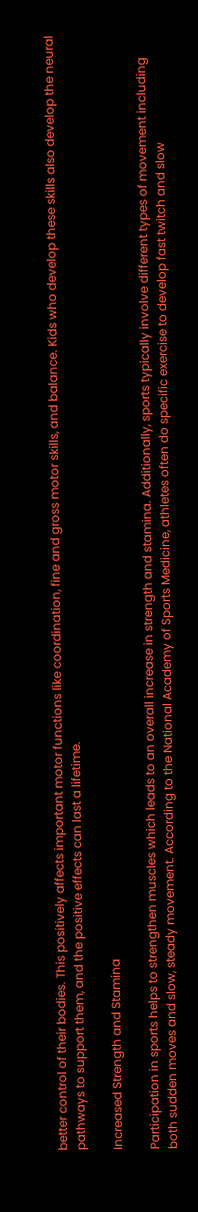better control of their bodies. This positively affects important motor functions like coordination, fine and gross motor skills, and balance. Kids who develop these skills also develop the neural pathways to support them, and the positive effects can last a lifetime.

Increased Strength and Stamina

Participation in sports helps to strengthen muscles which leads to an overall increase in strength and stamina. Additionally, sports typically involve different types of movement including both sudden moves and slow, steady movement. According to the National Academy of Sports Medicine, athletes often do specific exercise to develop fast twitch and slow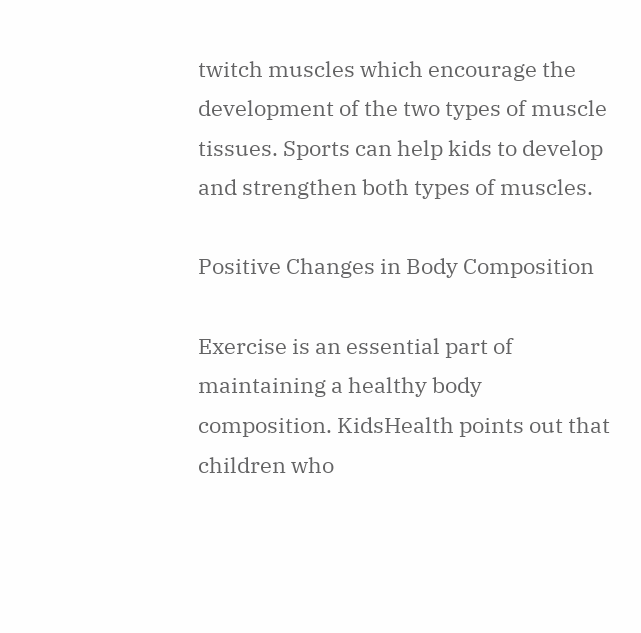twitch muscles which encourage the development of the two types of muscle tissues. Sports can help kids to develop and strengthen both types of muscles.

Positive Changes in Body Composition

Exercise is an essential part of maintaining a healthy body composition. KidsHealth points out that children who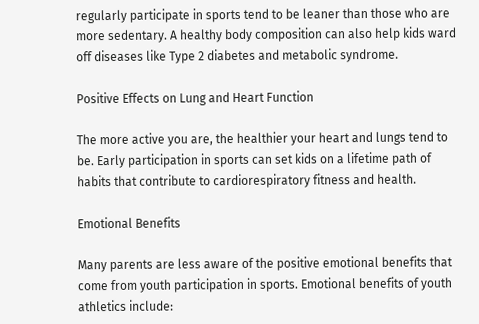regularly participate in sports tend to be leaner than those who are more sedentary. A healthy body composition can also help kids ward off diseases like Type 2 diabetes and metabolic syndrome.

Positive Effects on Lung and Heart Function

The more active you are, the healthier your heart and lungs tend to be. Early participation in sports can set kids on a lifetime path of habits that contribute to cardiorespiratory fitness and health.

Emotional Benefits

Many parents are less aware of the positive emotional benefits that come from youth participation in sports. Emotional benefits of youth athletics include: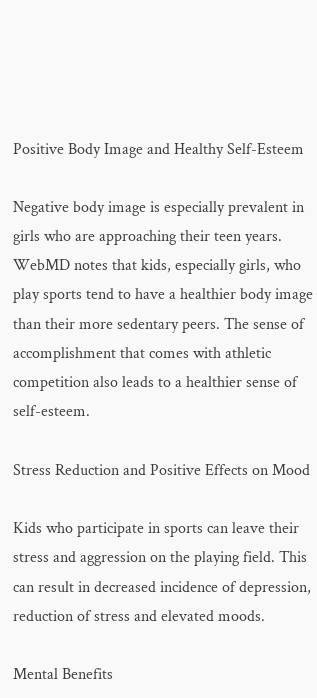Positive Body Image and Healthy Self-Esteem

Negative body image is especially prevalent in girls who are approaching their teen years. WebMD notes that kids, especially girls, who play sports tend to have a healthier body image than their more sedentary peers. The sense of accomplishment that comes with athletic competition also leads to a healthier sense of self-esteem.

Stress Reduction and Positive Effects on Mood

Kids who participate in sports can leave their stress and aggression on the playing field. This can result in decreased incidence of depression, reduction of stress and elevated moods.

Mental Benefits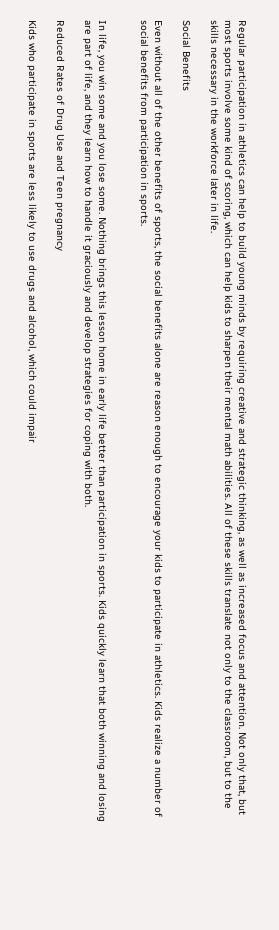Regular participation in athletics can help to build young minds by requiring creative and strategic thinking, as well as increased focus and attention. Not only that, but most sports involve some kind of scoring, which can help kids to sharpen their mental math abilities. All of these skills translate not only to the classroom, but to the skills necessary in the workforce later in life.

Social Benefits

Even without all of the other benefits of sports, the social benefits alone are reason enough to encourage your kids to participate in athletics. Kids realize a number of social benefits from participation in sports.


In life, you win some and you lose some. Nothing brings this lesson home in early life better than participation in sports. Kids quickly learn that both winning and losing are part of life, and they learn how to handle it graciously and develop strategies for coping with both.

Reduced Rates of Drug Use and Teen pregnancy

Kids who participate in sports are less likely to use drugs and alcohol, which could impair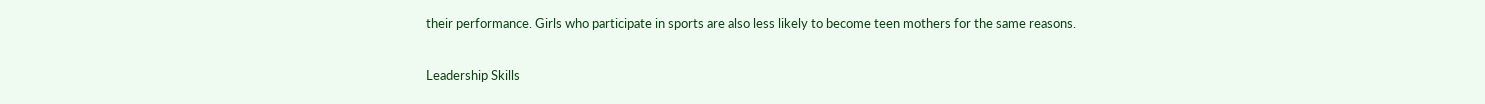their performance. Girls who participate in sports are also less likely to become teen mothers for the same reasons.

Leadership Skills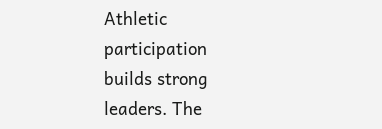Athletic participation builds strong leaders. The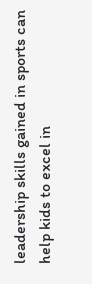leadership skills gained in sports can help kids to excel in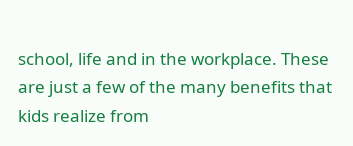school, life and in the workplace. These are just a few of the many benefits that kids realize from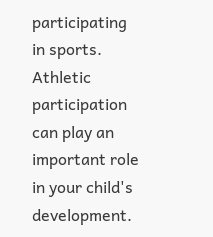participating in sports. Athletic participation can play an important role in your child's development.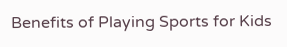Benefits of Playing Sports for Kids